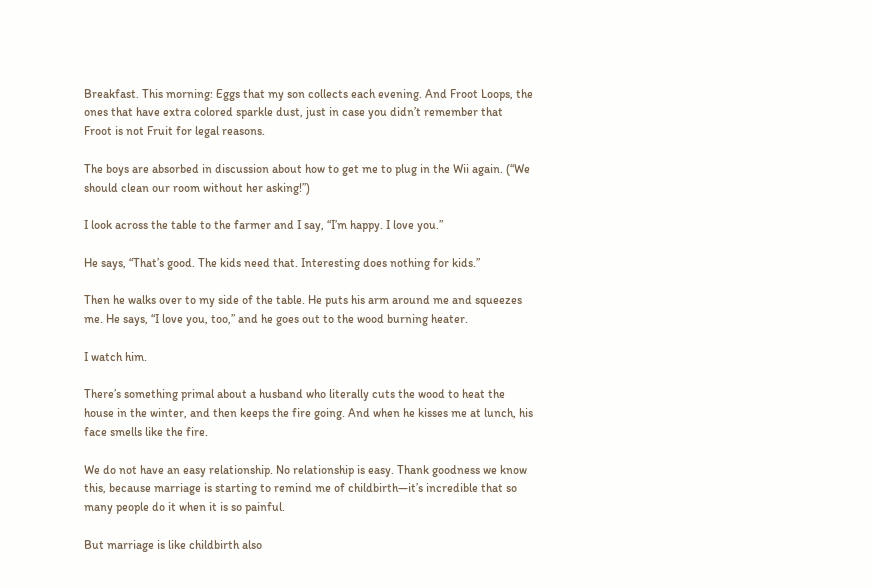Breakfast. This morning: Eggs that my son collects each evening. And Froot Loops, the ones that have extra colored sparkle dust, just in case you didn’t remember that Froot is not Fruit for legal reasons.

The boys are absorbed in discussion about how to get me to plug in the Wii again. (“We should clean our room without her asking!”)

I look across the table to the farmer and I say, “I’m happy. I love you.”

He says, “That’s good. The kids need that. Interesting does nothing for kids.”

Then he walks over to my side of the table. He puts his arm around me and squeezes me. He says, “I love you, too,” and he goes out to the wood burning heater.

I watch him.

There’s something primal about a husband who literally cuts the wood to heat the house in the winter, and then keeps the fire going. And when he kisses me at lunch, his face smells like the fire.

We do not have an easy relationship. No relationship is easy. Thank goodness we know this, because marriage is starting to remind me of childbirth—it’s incredible that so many people do it when it is so painful.

But marriage is like childbirth also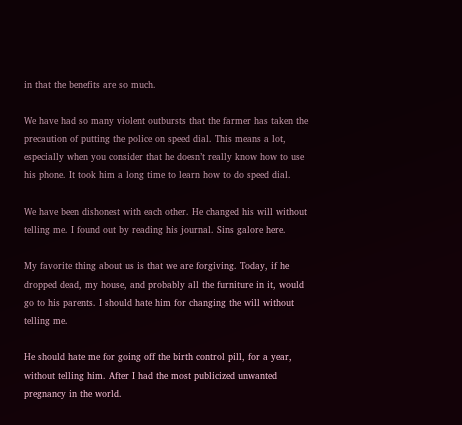in that the benefits are so much.

We have had so many violent outbursts that the farmer has taken the precaution of putting the police on speed dial. This means a lot, especially when you consider that he doesn’t really know how to use his phone. It took him a long time to learn how to do speed dial.

We have been dishonest with each other. He changed his will without telling me. I found out by reading his journal. Sins galore here.

My favorite thing about us is that we are forgiving. Today, if he dropped dead, my house, and probably all the furniture in it, would go to his parents. I should hate him for changing the will without telling me.

He should hate me for going off the birth control pill, for a year, without telling him. After I had the most publicized unwanted pregnancy in the world.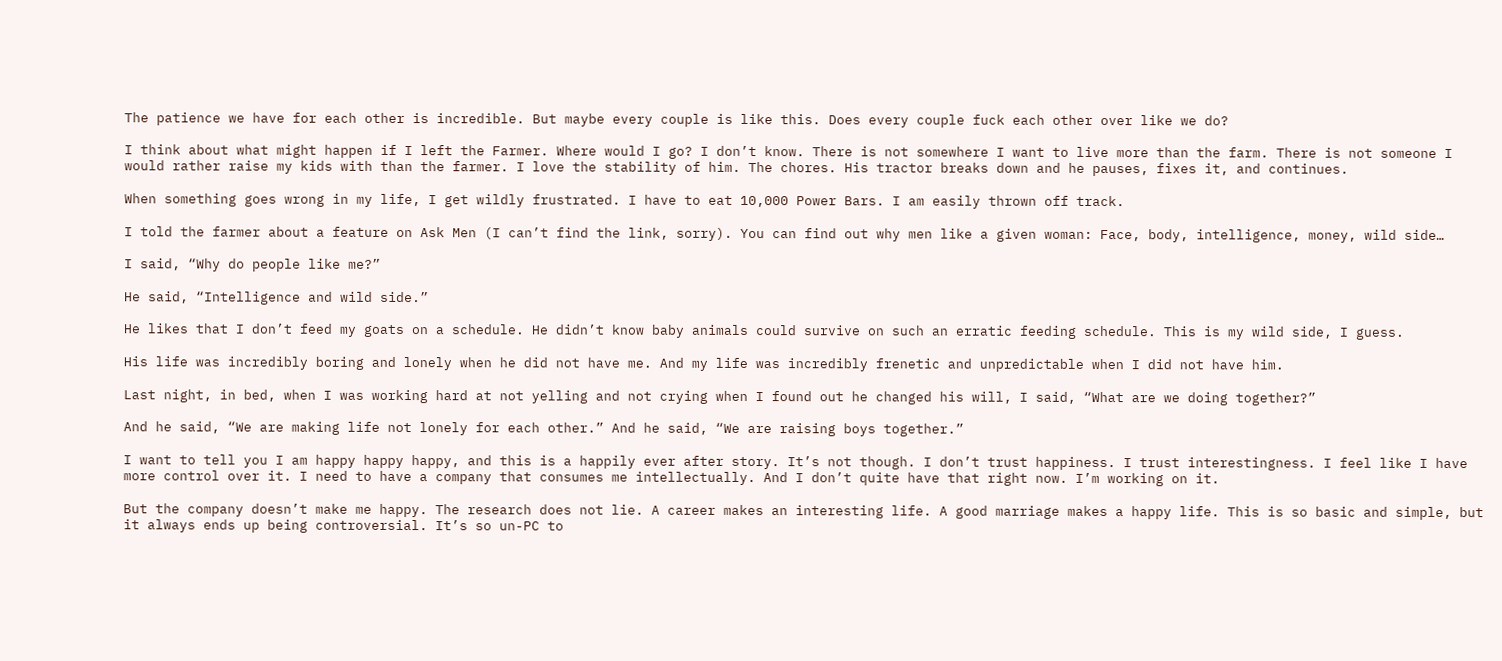The patience we have for each other is incredible. But maybe every couple is like this. Does every couple fuck each other over like we do?

I think about what might happen if I left the Farmer. Where would I go? I don’t know. There is not somewhere I want to live more than the farm. There is not someone I would rather raise my kids with than the farmer. I love the stability of him. The chores. His tractor breaks down and he pauses, fixes it, and continues.

When something goes wrong in my life, I get wildly frustrated. I have to eat 10,000 Power Bars. I am easily thrown off track.

I told the farmer about a feature on Ask Men (I can’t find the link, sorry). You can find out why men like a given woman: Face, body, intelligence, money, wild side…

I said, “Why do people like me?”

He said, “Intelligence and wild side.”

He likes that I don’t feed my goats on a schedule. He didn’t know baby animals could survive on such an erratic feeding schedule. This is my wild side, I guess.

His life was incredibly boring and lonely when he did not have me. And my life was incredibly frenetic and unpredictable when I did not have him.

Last night, in bed, when I was working hard at not yelling and not crying when I found out he changed his will, I said, “What are we doing together?”

And he said, “We are making life not lonely for each other.” And he said, “We are raising boys together.”

I want to tell you I am happy happy happy, and this is a happily ever after story. It’s not though. I don’t trust happiness. I trust interestingness. I feel like I have more control over it. I need to have a company that consumes me intellectually. And I don’t quite have that right now. I’m working on it.

But the company doesn’t make me happy. The research does not lie. A career makes an interesting life. A good marriage makes a happy life. This is so basic and simple, but it always ends up being controversial. It’s so un-PC to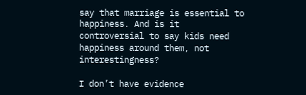say that marriage is essential to happiness. And is it controversial to say kids need happiness around them, not interestingness?

I don’t have evidence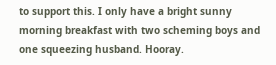to support this. I only have a bright sunny morning breakfast with two scheming boys and one squeezing husband. Hooray.